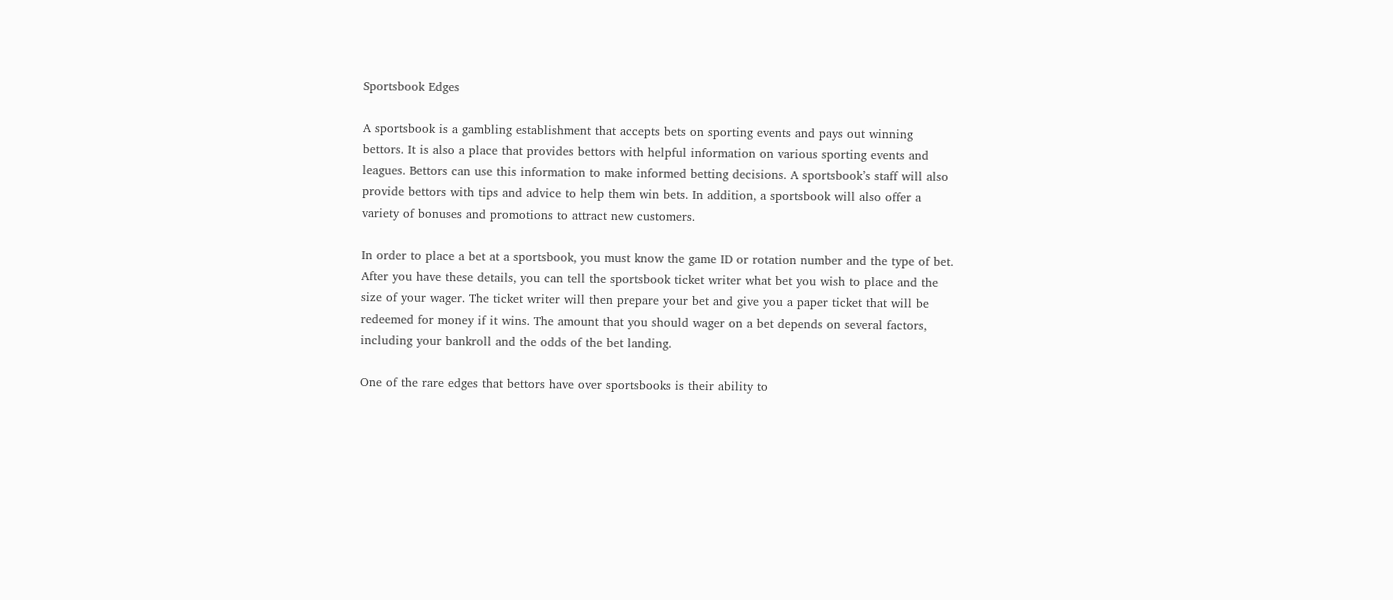Sportsbook Edges

A sportsbook is a gambling establishment that accepts bets on sporting events and pays out winning bettors. It is also a place that provides bettors with helpful information on various sporting events and leagues. Bettors can use this information to make informed betting decisions. A sportsbook’s staff will also provide bettors with tips and advice to help them win bets. In addition, a sportsbook will also offer a variety of bonuses and promotions to attract new customers.

In order to place a bet at a sportsbook, you must know the game ID or rotation number and the type of bet. After you have these details, you can tell the sportsbook ticket writer what bet you wish to place and the size of your wager. The ticket writer will then prepare your bet and give you a paper ticket that will be redeemed for money if it wins. The amount that you should wager on a bet depends on several factors, including your bankroll and the odds of the bet landing.

One of the rare edges that bettors have over sportsbooks is their ability to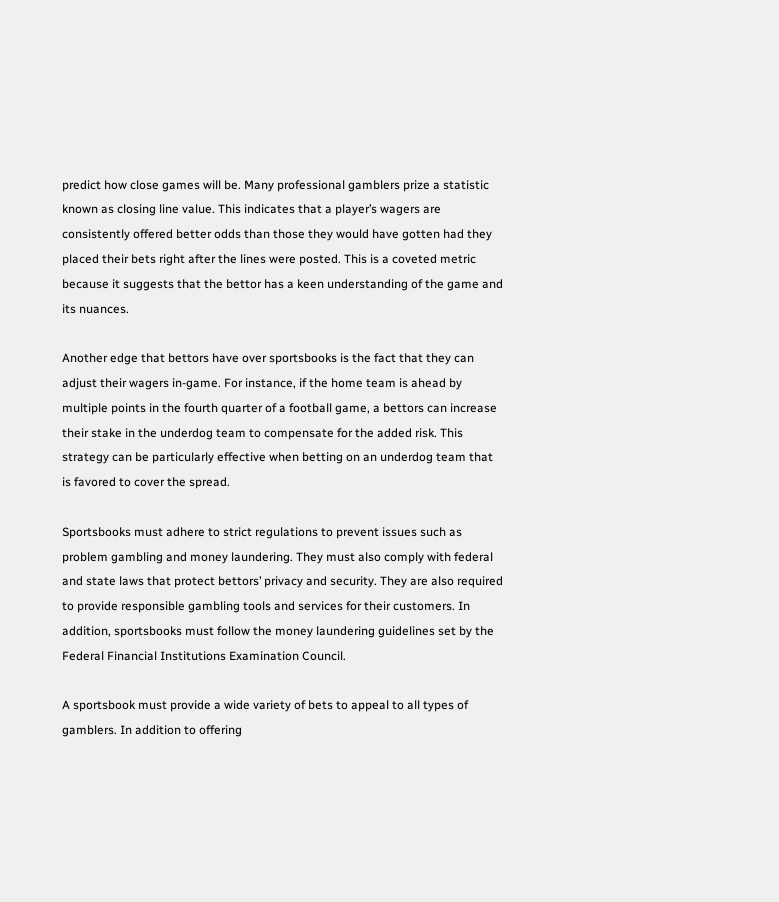predict how close games will be. Many professional gamblers prize a statistic known as closing line value. This indicates that a player’s wagers are consistently offered better odds than those they would have gotten had they placed their bets right after the lines were posted. This is a coveted metric because it suggests that the bettor has a keen understanding of the game and its nuances.

Another edge that bettors have over sportsbooks is the fact that they can adjust their wagers in-game. For instance, if the home team is ahead by multiple points in the fourth quarter of a football game, a bettors can increase their stake in the underdog team to compensate for the added risk. This strategy can be particularly effective when betting on an underdog team that is favored to cover the spread.

Sportsbooks must adhere to strict regulations to prevent issues such as problem gambling and money laundering. They must also comply with federal and state laws that protect bettors’ privacy and security. They are also required to provide responsible gambling tools and services for their customers. In addition, sportsbooks must follow the money laundering guidelines set by the Federal Financial Institutions Examination Council.

A sportsbook must provide a wide variety of bets to appeal to all types of gamblers. In addition to offering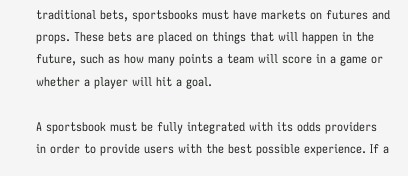traditional bets, sportsbooks must have markets on futures and props. These bets are placed on things that will happen in the future, such as how many points a team will score in a game or whether a player will hit a goal.

A sportsbook must be fully integrated with its odds providers in order to provide users with the best possible experience. If a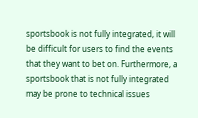sportsbook is not fully integrated, it will be difficult for users to find the events that they want to bet on. Furthermore, a sportsbook that is not fully integrated may be prone to technical issues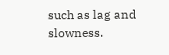such as lag and slowness.